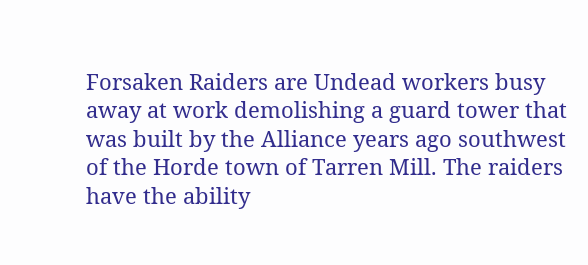Forsaken Raiders are Undead workers busy away at work demolishing a guard tower that was built by the Alliance years ago southwest of the Horde town of Tarren Mill. The raiders have the ability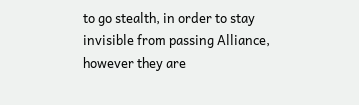to go stealth, in order to stay invisible from passing Alliance, however they are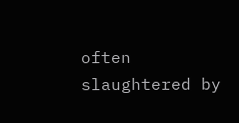often slaughtered by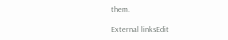them.

External linksEdit